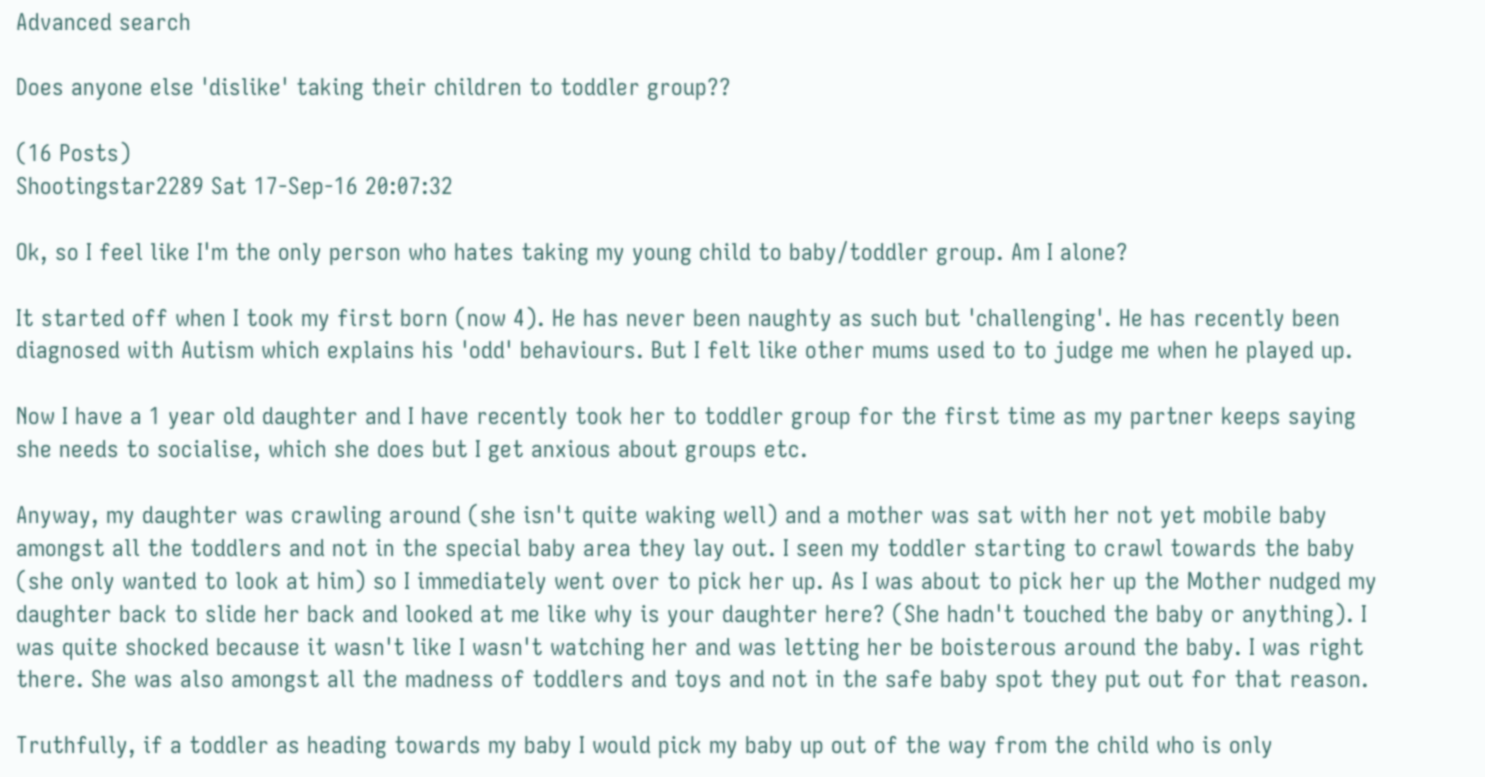Advanced search

Does anyone else 'dislike' taking their children to toddler group??

(16 Posts)
Shootingstar2289 Sat 17-Sep-16 20:07:32

Ok, so I feel like I'm the only person who hates taking my young child to baby/toddler group. Am I alone?

It started off when I took my first born (now 4). He has never been naughty as such but 'challenging'. He has recently been diagnosed with Autism which explains his 'odd' behaviours. But I felt like other mums used to to judge me when he played up.

Now I have a 1 year old daughter and I have recently took her to toddler group for the first time as my partner keeps saying she needs to socialise, which she does but I get anxious about groups etc.

Anyway, my daughter was crawling around (she isn't quite waking well) and a mother was sat with her not yet mobile baby amongst all the toddlers and not in the special baby area they lay out. I seen my toddler starting to crawl towards the baby (she only wanted to look at him) so I immediately went over to pick her up. As I was about to pick her up the Mother nudged my daughter back to slide her back and looked at me like why is your daughter here? (She hadn't touched the baby or anything). I was quite shocked because it wasn't like I wasn't watching her and was letting her be boisterous around the baby. I was right there. She was also amongst all the madness of toddlers and toys and not in the safe baby spot they put out for that reason.

Truthfully, if a toddler as heading towards my baby I would pick my baby up out of the way from the child who is only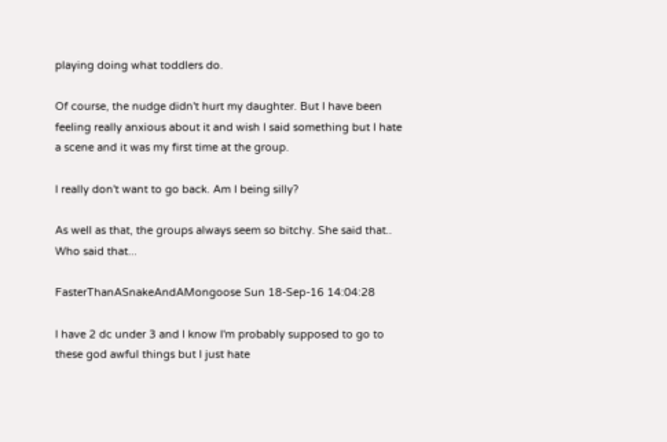playing doing what toddlers do.

Of course, the nudge didn't hurt my daughter. But I have been feeling really anxious about it and wish I said something but I hate a scene and it was my first time at the group.

I really don't want to go back. Am I being silly?

As well as that, the groups always seem so bitchy. She said that.. Who said that...

FasterThanASnakeAndAMongoose Sun 18-Sep-16 14:04:28

I have 2 dc under 3 and I know I'm probably supposed to go to these god awful things but I just hate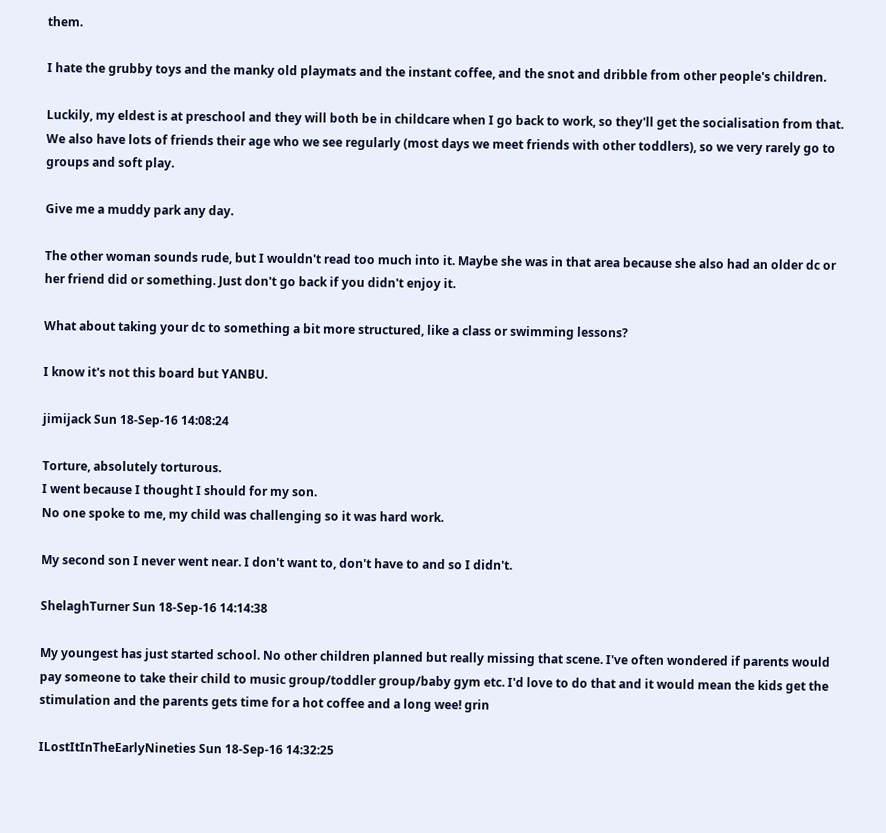them.

I hate the grubby toys and the manky old playmats and the instant coffee, and the snot and dribble from other people's children.

Luckily, my eldest is at preschool and they will both be in childcare when I go back to work, so they'll get the socialisation from that. We also have lots of friends their age who we see regularly (most days we meet friends with other toddlers), so we very rarely go to groups and soft play.

Give me a muddy park any day.

The other woman sounds rude, but I wouldn't read too much into it. Maybe she was in that area because she also had an older dc or her friend did or something. Just don't go back if you didn't enjoy it.

What about taking your dc to something a bit more structured, like a class or swimming lessons?

I know it's not this board but YANBU.

jimijack Sun 18-Sep-16 14:08:24

Torture, absolutely torturous.
I went because I thought I should for my son.
No one spoke to me, my child was challenging so it was hard work.

My second son I never went near. I don't want to, don't have to and so I didn't.

ShelaghTurner Sun 18-Sep-16 14:14:38

My youngest has just started school. No other children planned but really missing that scene. I've often wondered if parents would pay someone to take their child to music group/toddler group/baby gym etc. I'd love to do that and it would mean the kids get the stimulation and the parents gets time for a hot coffee and a long wee! grin

ILostItInTheEarlyNineties Sun 18-Sep-16 14:32:25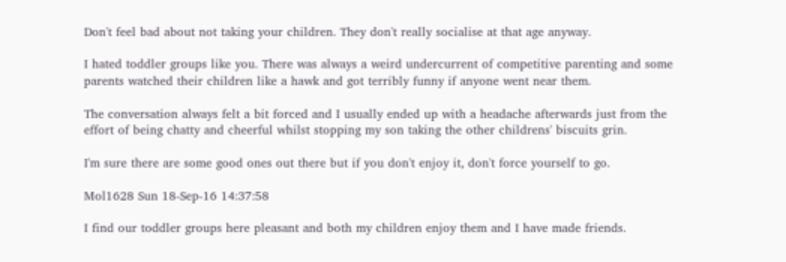Don't feel bad about not taking your children. They don't really socialise at that age anyway.

I hated toddler groups like you. There was always a weird undercurrent of competitive parenting and some parents watched their children like a hawk and got terribly funny if anyone went near them.

The conversation always felt a bit forced and I usually ended up with a headache afterwards just from the effort of being chatty and cheerful whilst stopping my son taking the other childrens' biscuits grin.

I'm sure there are some good ones out there but if you don't enjoy it, don't force yourself to go.

Mol1628 Sun 18-Sep-16 14:37:58

I find our toddler groups here pleasant and both my children enjoy them and I have made friends.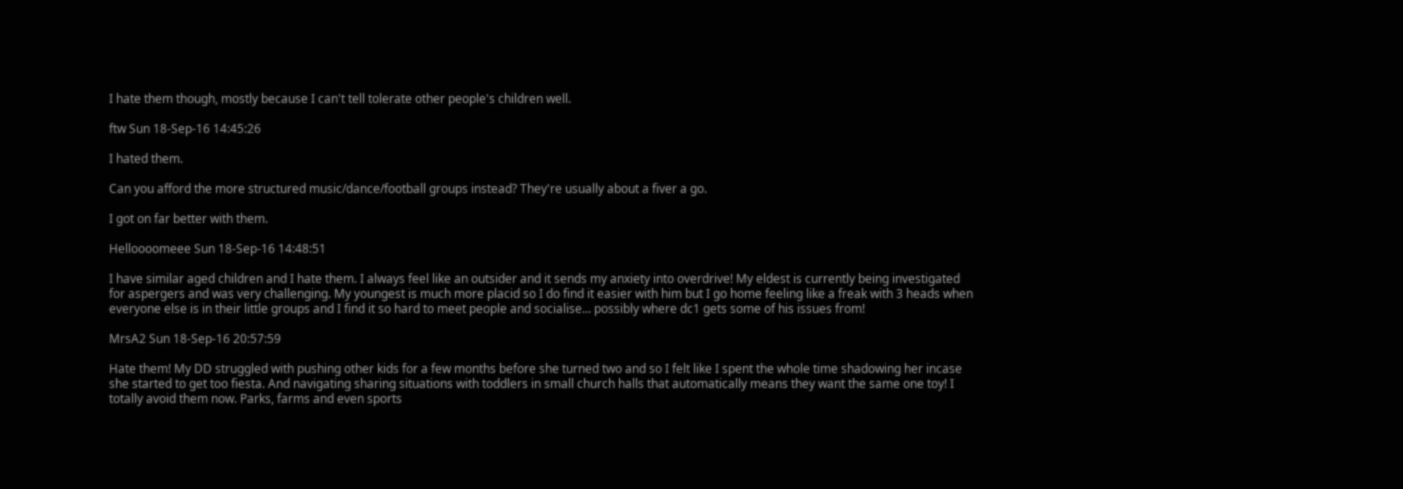I hate them though, mostly because I can't tell tolerate other people's children well.

ftw Sun 18-Sep-16 14:45:26

I hated them.

Can you afford the more structured music/dance/football groups instead? They're usually about a fiver a go.

I got on far better with them.

Helloooomeee Sun 18-Sep-16 14:48:51

I have similar aged children and I hate them. I always feel like an outsider and it sends my anxiety into overdrive! My eldest is currently being investigated for aspergers and was very challenging. My youngest is much more placid so I do find it easier with him but I go home feeling like a freak with 3 heads when everyone else is in their little groups and I find it so hard to meet people and socialise... possibly where dc1 gets some of his issues from!

MrsA2 Sun 18-Sep-16 20:57:59

Hate them! My DD struggled with pushing other kids for a few months before she turned two and so I felt like I spent the whole time shadowing her incase she started to get too fiesta. And navigating sharing situations with toddlers in small church halls that automatically means they want the same one toy! I totally avoid them now. Parks, farms and even sports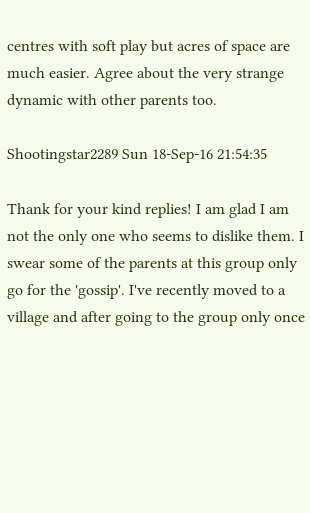centres with soft play but acres of space are much easier. Agree about the very strange dynamic with other parents too.

Shootingstar2289 Sun 18-Sep-16 21:54:35

Thank for your kind replies! I am glad I am not the only one who seems to dislike them. I swear some of the parents at this group only go for the 'gossip'. I've recently moved to a village and after going to the group only once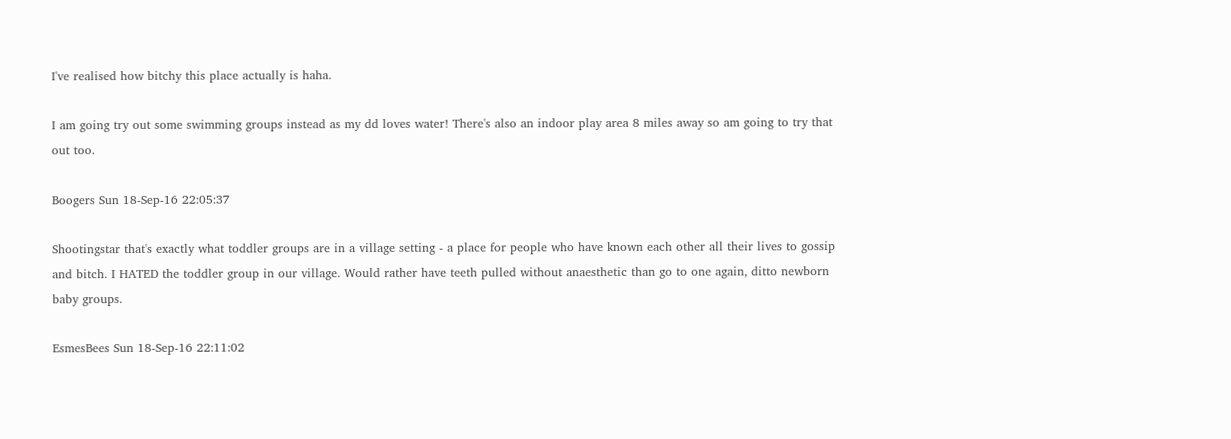I've realised how bitchy this place actually is haha.

I am going try out some swimming groups instead as my dd loves water! There's also an indoor play area 8 miles away so am going to try that out too.

Boogers Sun 18-Sep-16 22:05:37

Shootingstar that's exactly what toddler groups are in a village setting - a place for people who have known each other all their lives to gossip and bitch. I HATED the toddler group in our village. Would rather have teeth pulled without anaesthetic than go to one again, ditto newborn baby groups.

EsmesBees Sun 18-Sep-16 22:11:02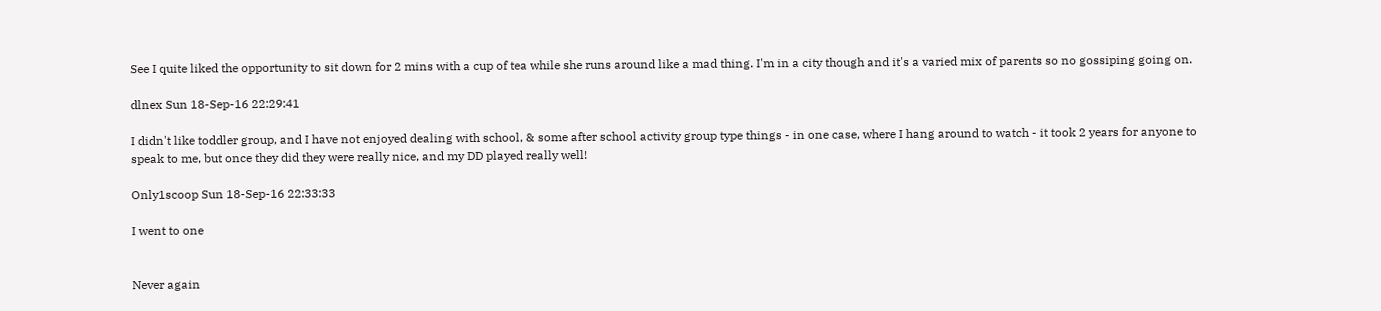See I quite liked the opportunity to sit down for 2 mins with a cup of tea while she runs around like a mad thing. I'm in a city though and it's a varied mix of parents so no gossiping going on.

dlnex Sun 18-Sep-16 22:29:41

I didn't like toddler group, and I have not enjoyed dealing with school, & some after school activity group type things - in one case, where I hang around to watch - it took 2 years for anyone to speak to me, but once they did they were really nice, and my DD played really well!

Only1scoop Sun 18-Sep-16 22:33:33

I went to one


Never again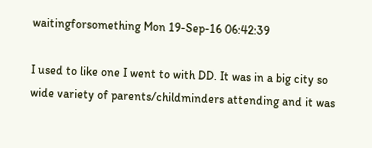waitingforsomething Mon 19-Sep-16 06:42:39

I used to like one I went to with DD. It was in a big city so wide variety of parents/childminders attending and it was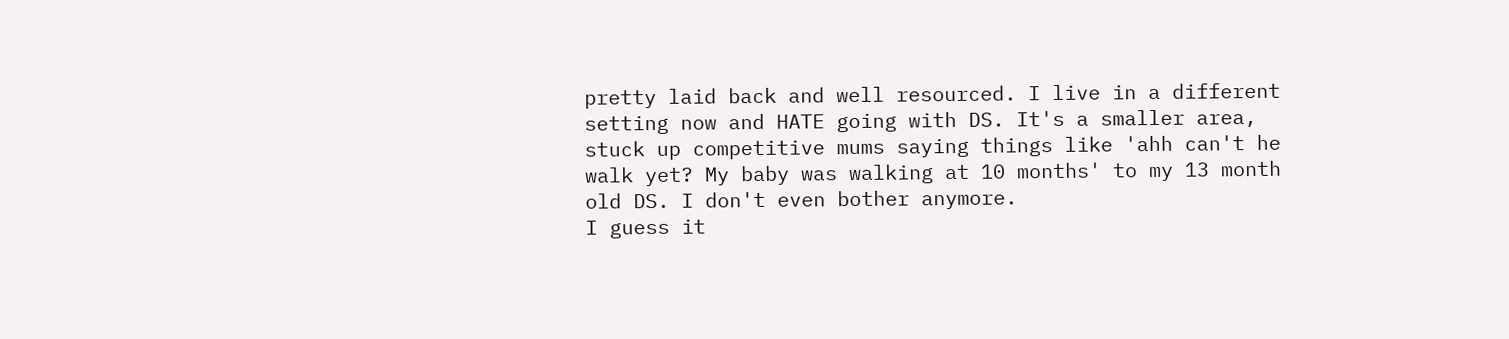pretty laid back and well resourced. I live in a different setting now and HATE going with DS. It's a smaller area, stuck up competitive mums saying things like 'ahh can't he walk yet? My baby was walking at 10 months' to my 13 month old DS. I don't even bother anymore.
I guess it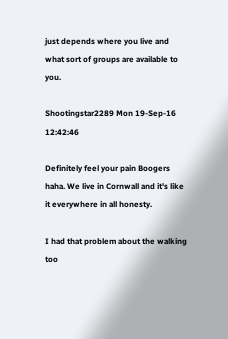just depends where you live and what sort of groups are available to you.

Shootingstar2289 Mon 19-Sep-16 12:42:46

Definitely feel your pain Boogers haha. We live in Cornwall and it's like it everywhere in all honesty.

I had that problem about the walking too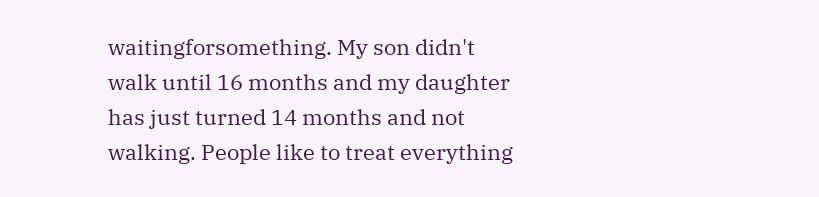waitingforsomething. My son didn't walk until 16 months and my daughter has just turned 14 months and not walking. People like to treat everything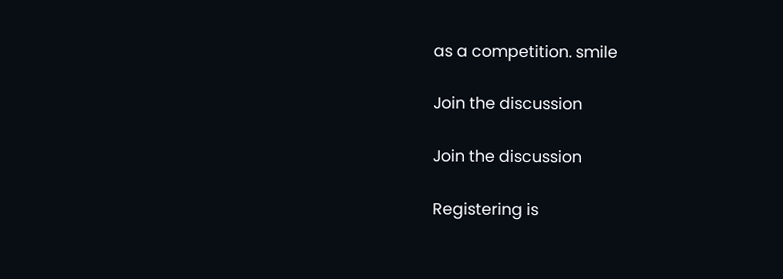as a competition. smile

Join the discussion

Join the discussion

Registering is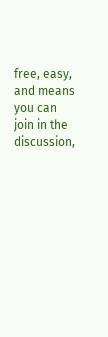free, easy, and means you can join in the discussion,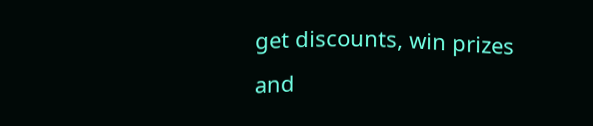get discounts, win prizes and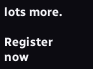lots more.

Register now